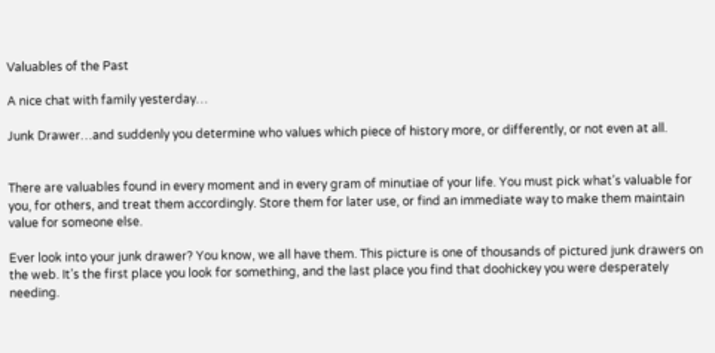Valuables of the Past

A nice chat with family yesterday…

Junk Drawer…and suddenly you determine who values which piece of history more, or differently, or not even at all.


There are valuables found in every moment and in every gram of minutiae of your life. You must pick what’s valuable for you, for others, and treat them accordingly. Store them for later use, or find an immediate way to make them maintain value for someone else.

Ever look into your junk drawer? You know, we all have them. This picture is one of thousands of pictured junk drawers on the web. It’s the first place you look for something, and the last place you find that doohickey you were desperately needing.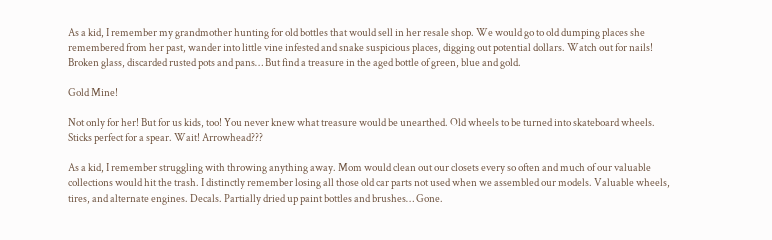As a kid, I remember my grandmother hunting for old bottles that would sell in her resale shop. We would go to old dumping places she remembered from her past, wander into little vine infested and snake suspicious places, digging out potential dollars. Watch out for nails! Broken glass, discarded rusted pots and pans… But find a treasure in the aged bottle of green, blue and gold.

Gold Mine!

Not only for her! But for us kids, too! You never knew what treasure would be unearthed. Old wheels to be turned into skateboard wheels. Sticks perfect for a spear. Wait! Arrowhead???

As a kid, I remember struggling with throwing anything away. Mom would clean out our closets every so often and much of our valuable collections would hit the trash. I distinctly remember losing all those old car parts not used when we assembled our models. Valuable wheels, tires, and alternate engines. Decals. Partially dried up paint bottles and brushes… Gone.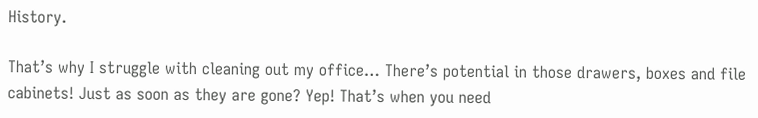History.

That’s why I struggle with cleaning out my office… There’s potential in those drawers, boxes and file cabinets! Just as soon as they are gone? Yep! That’s when you need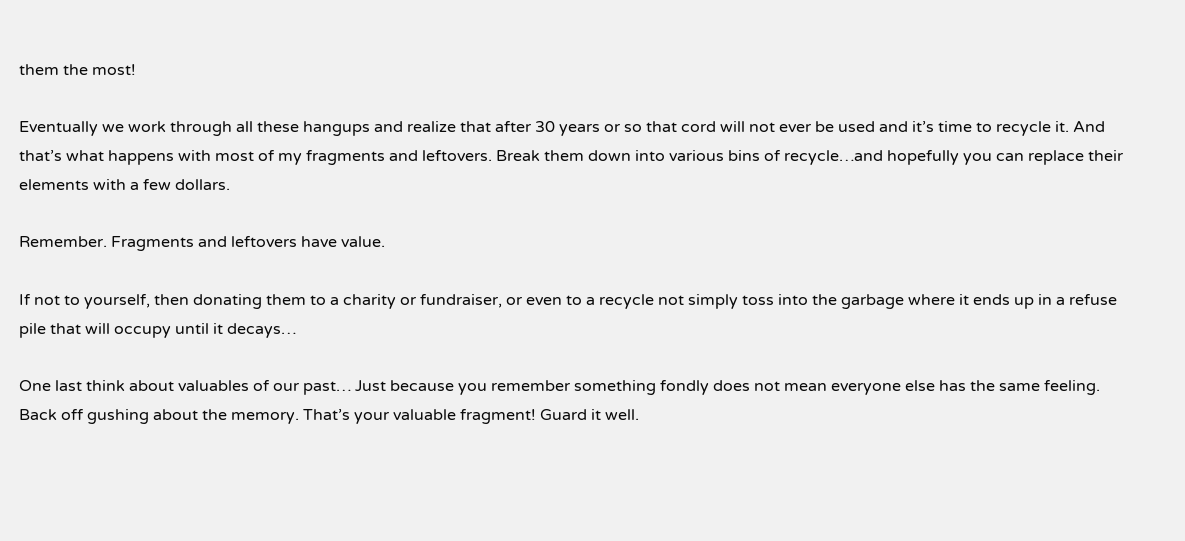them the most!

Eventually we work through all these hangups and realize that after 30 years or so that cord will not ever be used and it’s time to recycle it. And that’s what happens with most of my fragments and leftovers. Break them down into various bins of recycle…and hopefully you can replace their elements with a few dollars.

Remember. Fragments and leftovers have value.

If not to yourself, then donating them to a charity or fundraiser, or even to a recycle not simply toss into the garbage where it ends up in a refuse pile that will occupy until it decays…

One last think about valuables of our past… Just because you remember something fondly does not mean everyone else has the same feeling. Back off gushing about the memory. That’s your valuable fragment! Guard it well.